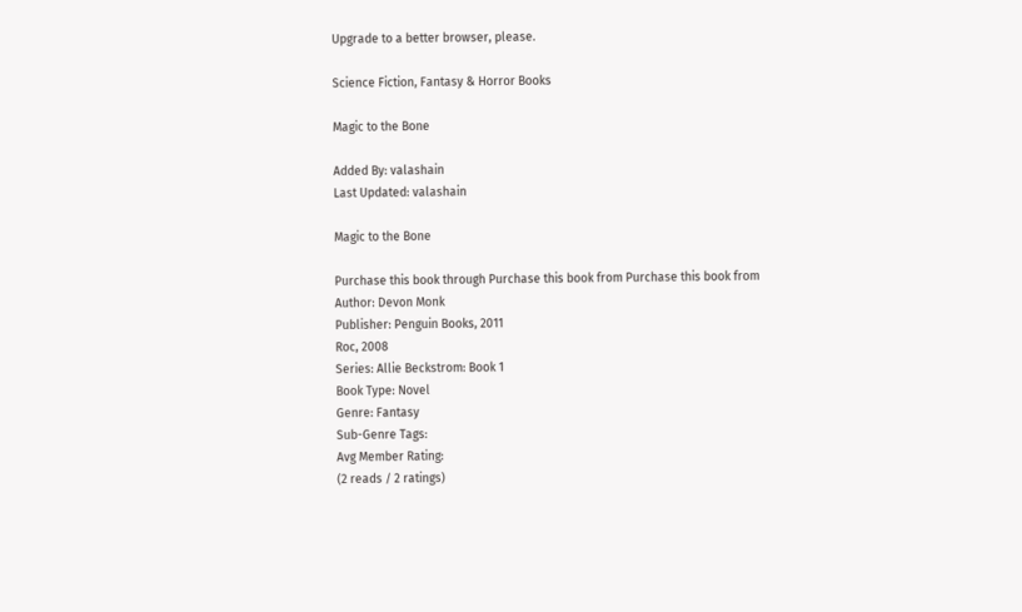Upgrade to a better browser, please.

Science Fiction, Fantasy & Horror Books

Magic to the Bone

Added By: valashain
Last Updated: valashain

Magic to the Bone

Purchase this book through Purchase this book from Purchase this book from
Author: Devon Monk
Publisher: Penguin Books, 2011
Roc, 2008
Series: Allie Beckstrom: Book 1
Book Type: Novel
Genre: Fantasy
Sub-Genre Tags:
Avg Member Rating:
(2 reads / 2 ratings)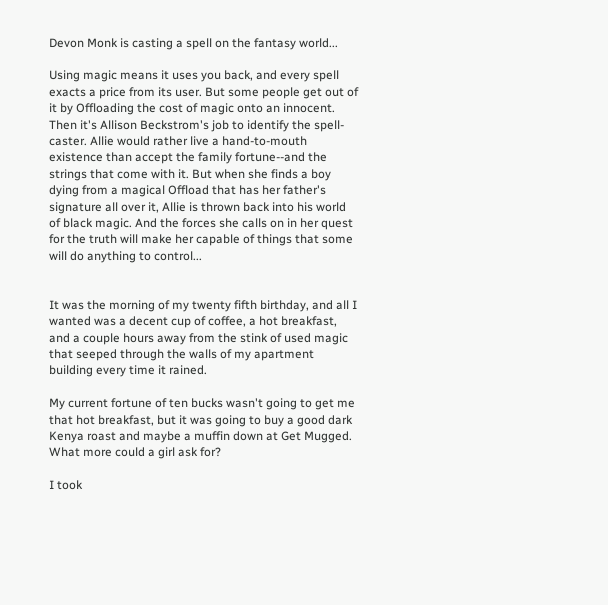Devon Monk is casting a spell on the fantasy world...

Using magic means it uses you back, and every spell exacts a price from its user. But some people get out of it by Offloading the cost of magic onto an innocent. Then it's Allison Beckstrom's job to identify the spell-caster. Allie would rather live a hand-to-mouth existence than accept the family fortune--and the strings that come with it. But when she finds a boy dying from a magical Offload that has her father's signature all over it, Allie is thrown back into his world of black magic. And the forces she calls on in her quest for the truth will make her capable of things that some will do anything to control...


It was the morning of my twenty fifth birthday, and all I wanted was a decent cup of coffee, a hot breakfast, and a couple hours away from the stink of used magic that seeped through the walls of my apartment building every time it rained.

My current fortune of ten bucks wasn't going to get me that hot breakfast, but it was going to buy a good dark Kenya roast and maybe a muffin down at Get Mugged. What more could a girl ask for?

I took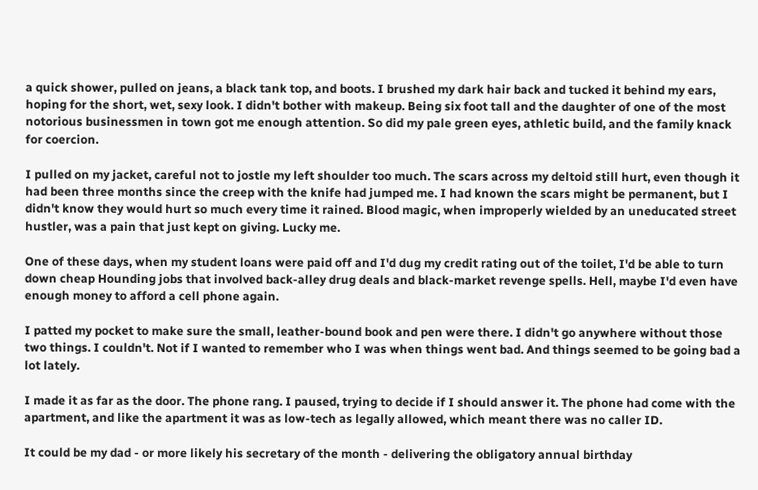a quick shower, pulled on jeans, a black tank top, and boots. I brushed my dark hair back and tucked it behind my ears, hoping for the short, wet, sexy look. I didn't bother with makeup. Being six foot tall and the daughter of one of the most notorious businessmen in town got me enough attention. So did my pale green eyes, athletic build, and the family knack for coercion.

I pulled on my jacket, careful not to jostle my left shoulder too much. The scars across my deltoid still hurt, even though it had been three months since the creep with the knife had jumped me. I had known the scars might be permanent, but I didn't know they would hurt so much every time it rained. Blood magic, when improperly wielded by an uneducated street hustler, was a pain that just kept on giving. Lucky me.

One of these days, when my student loans were paid off and I'd dug my credit rating out of the toilet, I'd be able to turn down cheap Hounding jobs that involved back-alley drug deals and black-market revenge spells. Hell, maybe I'd even have enough money to afford a cell phone again.

I patted my pocket to make sure the small, leather-bound book and pen were there. I didn't go anywhere without those two things. I couldn't. Not if I wanted to remember who I was when things went bad. And things seemed to be going bad a lot lately.

I made it as far as the door. The phone rang. I paused, trying to decide if I should answer it. The phone had come with the apartment, and like the apartment it was as low-tech as legally allowed, which meant there was no caller ID.

It could be my dad - or more likely his secretary of the month - delivering the obligatory annual birthday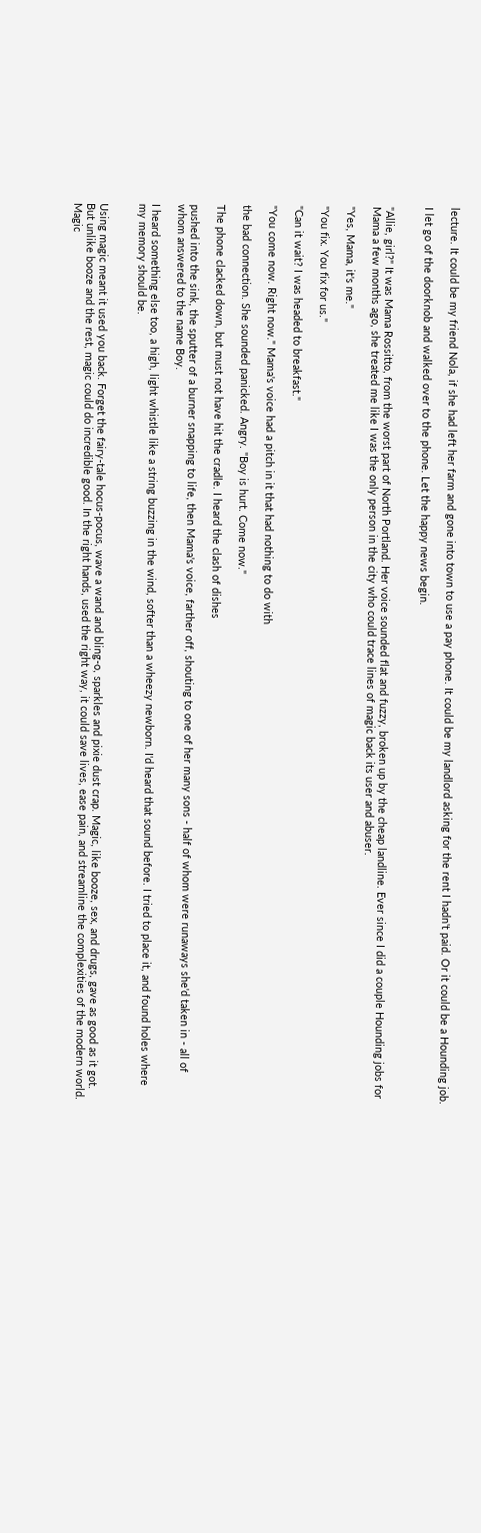lecture. It could be my friend Nola, if she had left her farm and gone into town to use a pay phone. It could be my landlord asking for the rent I hadn't paid. Or it could be a Hounding job.

I let go of the doorknob and walked over to the phone. Let the happy news begin.


"Allie, girl?" It was Mama Rossitto, from the worst part of North Portland. Her voice sounded flat and fuzzy, broken up by the cheap landline. Ever since I did a couple Hounding jobs for Mama a few months ago, she treated me like I was the only person in the city who could trace lines of magic back its user and abuser.

"Yes, Mama, it's me."

"You fix. You fix for us."

"Can it wait? I was headed to breakfast."

"You come now. Right now." Mama's voice had a pitch in it that had nothing to do with

the bad connection. She sounded panicked. Angry. "Boy is hurt. Come now."

The phone clacked down, but must not have hit the cradle. I heard the clash of dishes

pushed into the sink, the sputter of a burner snapping to life, then Mama's voice, farther off, shouting to one of her many sons - half of whom were runaways she'd taken in - all of whom answered to the name Boy.

I heard something else too, a high, light whistle like a string buzzing in the wind, softer than a wheezy newborn. I'd heard that sound before. I tried to place it, and found holes where my memory should be.


Using magic meant it used you back. Forget the fairy-tale hocus-pocus, wave a wand and bling-o, sparkles and pixie dust crap. Magic, like booze, sex, and drugs, gave as good as it got. But unlike booze and the rest, magic could do incredible good. In the right hands, used the right way, it could save lives, ease pain, and streamline the complexities of the modern world. Magic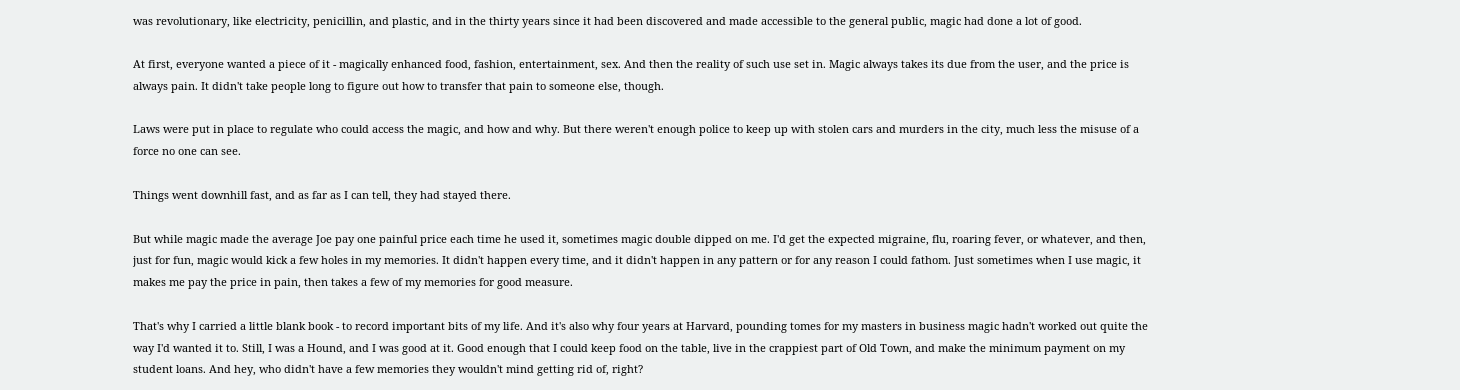was revolutionary, like electricity, penicillin, and plastic, and in the thirty years since it had been discovered and made accessible to the general public, magic had done a lot of good.

At first, everyone wanted a piece of it - magically enhanced food, fashion, entertainment, sex. And then the reality of such use set in. Magic always takes its due from the user, and the price is always pain. It didn't take people long to figure out how to transfer that pain to someone else, though.

Laws were put in place to regulate who could access the magic, and how and why. But there weren't enough police to keep up with stolen cars and murders in the city, much less the misuse of a force no one can see.

Things went downhill fast, and as far as I can tell, they had stayed there.

But while magic made the average Joe pay one painful price each time he used it, sometimes magic double dipped on me. I'd get the expected migraine, flu, roaring fever, or whatever, and then, just for fun, magic would kick a few holes in my memories. It didn't happen every time, and it didn't happen in any pattern or for any reason I could fathom. Just sometimes when I use magic, it makes me pay the price in pain, then takes a few of my memories for good measure.

That's why I carried a little blank book - to record important bits of my life. And it's also why four years at Harvard, pounding tomes for my masters in business magic hadn't worked out quite the way I'd wanted it to. Still, I was a Hound, and I was good at it. Good enough that I could keep food on the table, live in the crappiest part of Old Town, and make the minimum payment on my student loans. And hey, who didn't have a few memories they wouldn't mind getting rid of, right?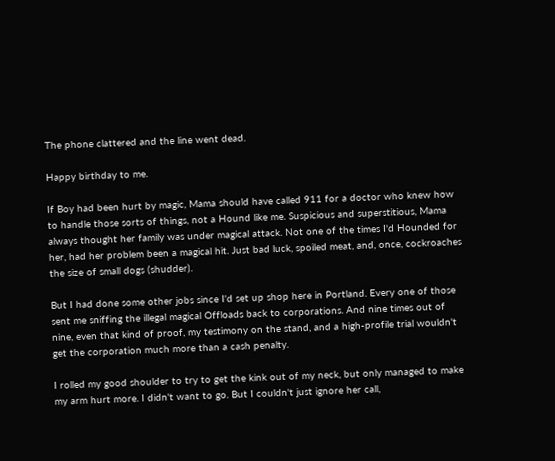The phone clattered and the line went dead.

Happy birthday to me.

If Boy had been hurt by magic, Mama should have called 911 for a doctor who knew how to handle those sorts of things, not a Hound like me. Suspicious and superstitious, Mama always thought her family was under magical attack. Not one of the times I'd Hounded for her, had her problem been a magical hit. Just bad luck, spoiled meat, and, once, cockroaches the size of small dogs (shudder).

But I had done some other jobs since I'd set up shop here in Portland. Every one of those sent me sniffing the illegal magical Offloads back to corporations. And nine times out of nine, even that kind of proof, my testimony on the stand, and a high-profile trial wouldn't get the corporation much more than a cash penalty.

I rolled my good shoulder to try to get the kink out of my neck, but only managed to make my arm hurt more. I didn't want to go. But I couldn't just ignore her call,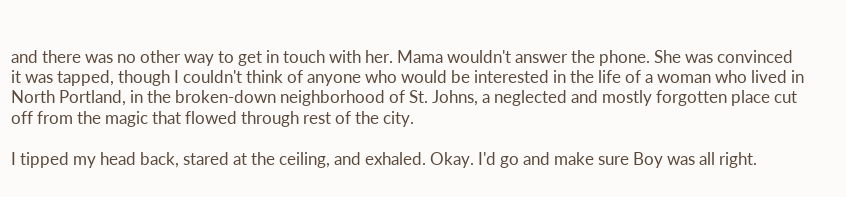and there was no other way to get in touch with her. Mama wouldn't answer the phone. She was convinced it was tapped, though I couldn't think of anyone who would be interested in the life of a woman who lived in North Portland, in the broken-down neighborhood of St. Johns, a neglected and mostly forgotten place cut off from the magic that flowed through rest of the city.

I tipped my head back, stared at the ceiling, and exhaled. Okay. I'd go and make sure Boy was all right.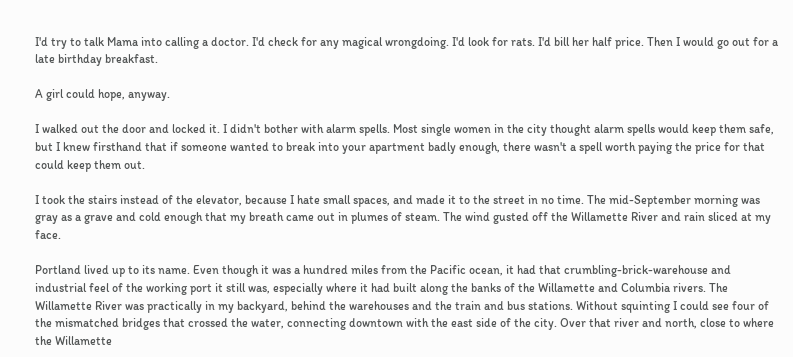I'd try to talk Mama into calling a doctor. I'd check for any magical wrongdoing. I'd look for rats. I'd bill her half price. Then I would go out for a late birthday breakfast.

A girl could hope, anyway.

I walked out the door and locked it. I didn't bother with alarm spells. Most single women in the city thought alarm spells would keep them safe, but I knew firsthand that if someone wanted to break into your apartment badly enough, there wasn't a spell worth paying the price for that could keep them out.

I took the stairs instead of the elevator, because I hate small spaces, and made it to the street in no time. The mid-September morning was gray as a grave and cold enough that my breath came out in plumes of steam. The wind gusted off the Willamette River and rain sliced at my face.

Portland lived up to its name. Even though it was a hundred miles from the Pacific ocean, it had that crumbling-brick-warehouse and industrial feel of the working port it still was, especially where it had built along the banks of the Willamette and Columbia rivers. The Willamette River was practically in my backyard, behind the warehouses and the train and bus stations. Without squinting I could see four of the mismatched bridges that crossed the water, connecting downtown with the east side of the city. Over that river and north, close to where the Willamette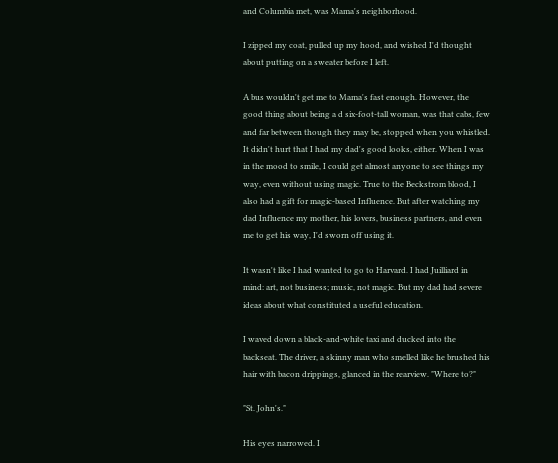and Columbia met, was Mama's neighborhood.

I zipped my coat, pulled up my hood, and wished I'd thought about putting on a sweater before I left.

A bus wouldn't get me to Mama's fast enough. However, the good thing about being a d six-foot-tall woman, was that cabs, few and far between though they may be, stopped when you whistled. It didn't hurt that I had my dad's good looks, either. When I was in the mood to smile, I could get almost anyone to see things my way, even without using magic. True to the Beckstrom blood, I also had a gift for magic-based Influence. But after watching my dad Influence my mother, his lovers, business partners, and even me to get his way, I'd sworn off using it.

It wasn't like I had wanted to go to Harvard. I had Juilliard in mind: art, not business; music, not magic. But my dad had severe ideas about what constituted a useful education.

I waved down a black-and-white taxi and ducked into the backseat. The driver, a skinny man who smelled like he brushed his hair with bacon drippings, glanced in the rearview. "Where to?"

"St. John's."

His eyes narrowed. I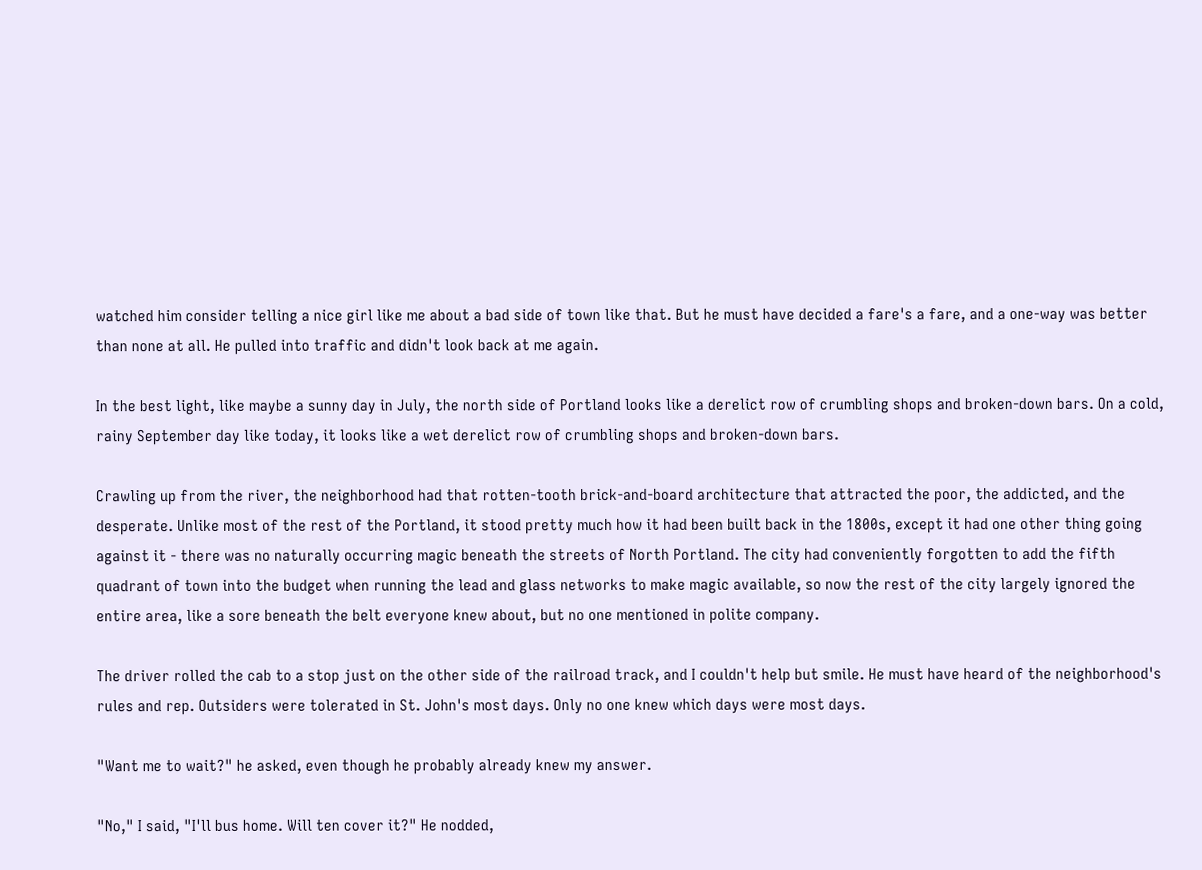watched him consider telling a nice girl like me about a bad side of town like that. But he must have decided a fare's a fare, and a one-way was better than none at all. He pulled into traffic and didn't look back at me again.

In the best light, like maybe a sunny day in July, the north side of Portland looks like a derelict row of crumbling shops and broken-down bars. On a cold, rainy September day like today, it looks like a wet derelict row of crumbling shops and broken-down bars.

Crawling up from the river, the neighborhood had that rotten-tooth brick-and-board architecture that attracted the poor, the addicted, and the desperate. Unlike most of the rest of the Portland, it stood pretty much how it had been built back in the 1800s, except it had one other thing going against it - there was no naturally occurring magic beneath the streets of North Portland. The city had conveniently forgotten to add the fifth quadrant of town into the budget when running the lead and glass networks to make magic available, so now the rest of the city largely ignored the entire area, like a sore beneath the belt everyone knew about, but no one mentioned in polite company.

The driver rolled the cab to a stop just on the other side of the railroad track, and I couldn't help but smile. He must have heard of the neighborhood's rules and rep. Outsiders were tolerated in St. John's most days. Only no one knew which days were most days.

"Want me to wait?" he asked, even though he probably already knew my answer.

"No," I said, "I'll bus home. Will ten cover it?" He nodded,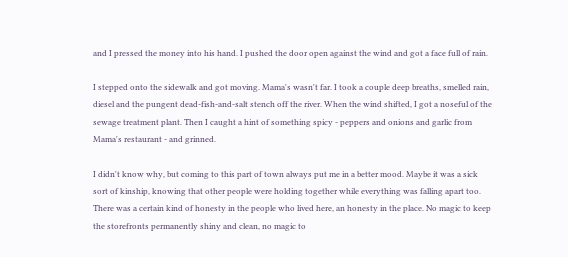and I pressed the money into his hand. I pushed the door open against the wind and got a face full of rain.

I stepped onto the sidewalk and got moving. Mama's wasn't far. I took a couple deep breaths, smelled rain, diesel and the pungent dead-fish-and-salt stench off the river. When the wind shifted, I got a noseful of the sewage treatment plant. Then I caught a hint of something spicy - peppers and onions and garlic from Mama's restaurant - and grinned.

I didn't know why, but coming to this part of town always put me in a better mood. Maybe it was a sick sort of kinship, knowing that other people were holding together while everything was falling apart too. There was a certain kind of honesty in the people who lived here, an honesty in the place. No magic to keep the storefronts permanently shiny and clean, no magic to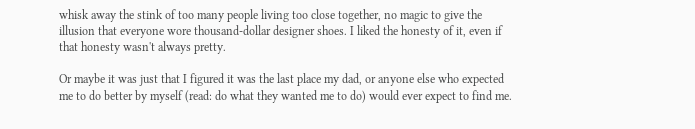whisk away the stink of too many people living too close together, no magic to give the illusion that everyone wore thousand-dollar designer shoes. I liked the honesty of it, even if that honesty wasn't always pretty.

Or maybe it was just that I figured it was the last place my dad, or anyone else who expected me to do better by myself (read: do what they wanted me to do) would ever expect to find me.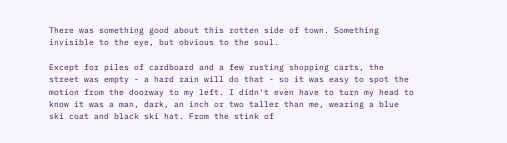There was something good about this rotten side of town. Something invisible to the eye, but obvious to the soul.

Except for piles of cardboard and a few rusting shopping carts, the street was empty - a hard rain will do that - so it was easy to spot the motion from the doorway to my left. I didn't even have to turn my head to know it was a man, dark, an inch or two taller than me, wearing a blue ski coat and black ski hat. From the stink of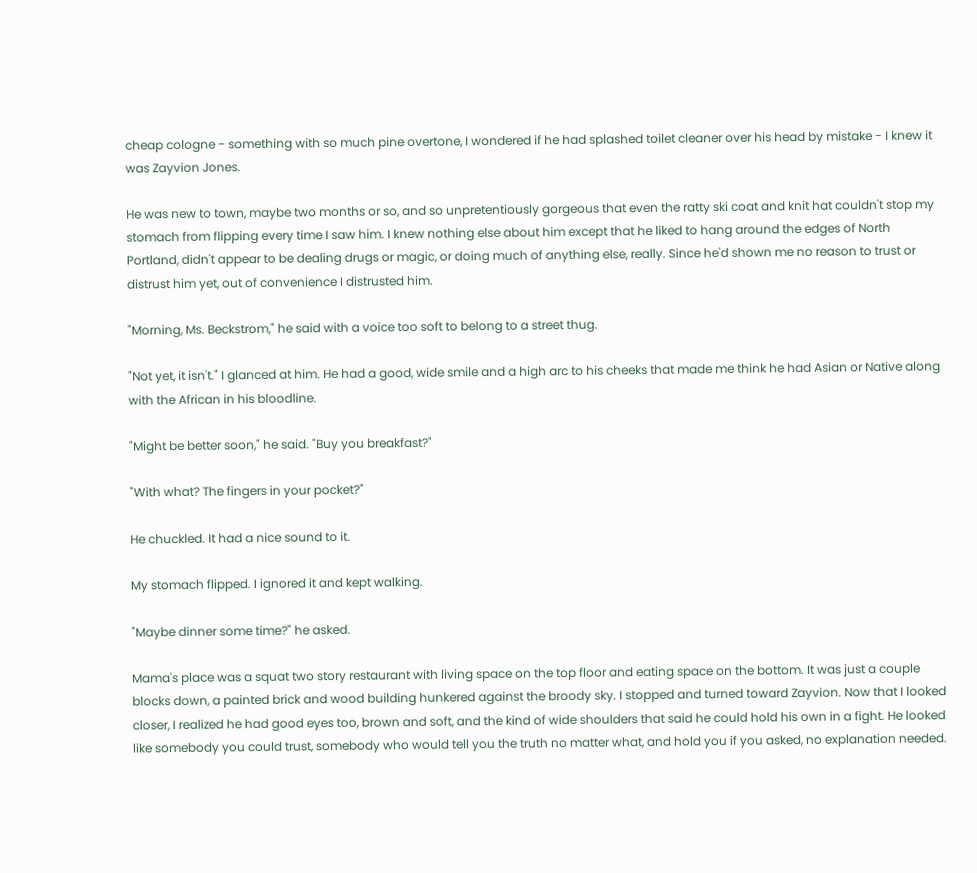cheap cologne - something with so much pine overtone, I wondered if he had splashed toilet cleaner over his head by mistake - I knew it was Zayvion Jones.

He was new to town, maybe two months or so, and so unpretentiously gorgeous that even the ratty ski coat and knit hat couldn't stop my stomach from flipping every time I saw him. I knew nothing else about him except that he liked to hang around the edges of North Portland, didn't appear to be dealing drugs or magic, or doing much of anything else, really. Since he'd shown me no reason to trust or distrust him yet, out of convenience I distrusted him.

"Morning, Ms. Beckstrom," he said with a voice too soft to belong to a street thug.

"Not yet, it isn't." I glanced at him. He had a good, wide smile and a high arc to his cheeks that made me think he had Asian or Native along with the African in his bloodline.

"Might be better soon," he said. "Buy you breakfast?"

"With what? The fingers in your pocket?"

He chuckled. It had a nice sound to it.

My stomach flipped. I ignored it and kept walking.

"Maybe dinner some time?" he asked.

Mama's place was a squat two story restaurant with living space on the top floor and eating space on the bottom. It was just a couple blocks down, a painted brick and wood building hunkered against the broody sky. I stopped and turned toward Zayvion. Now that I looked closer, I realized he had good eyes too, brown and soft, and the kind of wide shoulders that said he could hold his own in a fight. He looked like somebody you could trust, somebody who would tell you the truth no matter what, and hold you if you asked, no explanation needed.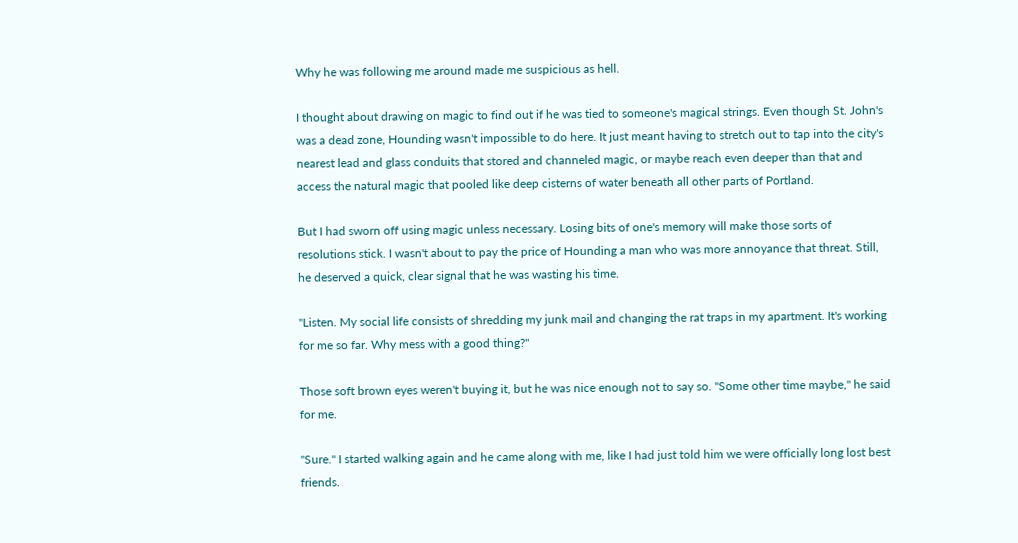Why he was following me around made me suspicious as hell.

I thought about drawing on magic to find out if he was tied to someone's magical strings. Even though St. John's was a dead zone, Hounding wasn't impossible to do here. It just meant having to stretch out to tap into the city's nearest lead and glass conduits that stored and channeled magic, or maybe reach even deeper than that and access the natural magic that pooled like deep cisterns of water beneath all other parts of Portland.

But I had sworn off using magic unless necessary. Losing bits of one's memory will make those sorts of resolutions stick. I wasn't about to pay the price of Hounding a man who was more annoyance that threat. Still, he deserved a quick, clear signal that he was wasting his time.

"Listen. My social life consists of shredding my junk mail and changing the rat traps in my apartment. It's working for me so far. Why mess with a good thing?"

Those soft brown eyes weren't buying it, but he was nice enough not to say so. "Some other time maybe," he said for me.

"Sure." I started walking again and he came along with me, like I had just told him we were officially long lost best friends.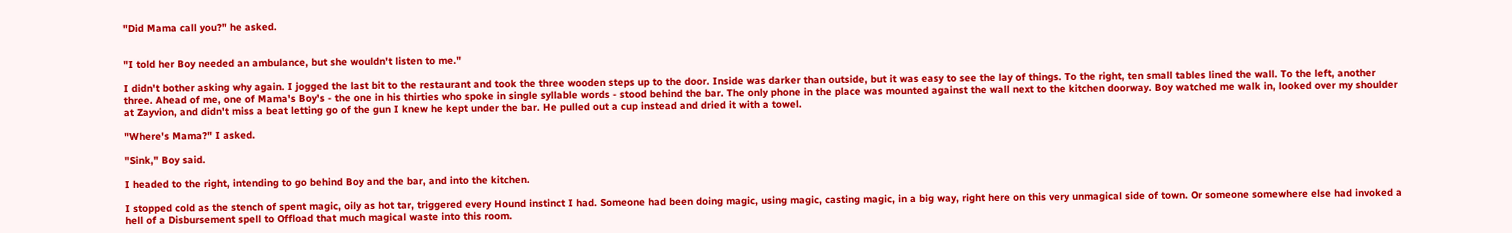"Did Mama call you?" he asked.


"I told her Boy needed an ambulance, but she wouldn't listen to me."

I didn't bother asking why again. I jogged the last bit to the restaurant and took the three wooden steps up to the door. Inside was darker than outside, but it was easy to see the lay of things. To the right, ten small tables lined the wall. To the left, another three. Ahead of me, one of Mama's Boy's - the one in his thirties who spoke in single syllable words - stood behind the bar. The only phone in the place was mounted against the wall next to the kitchen doorway. Boy watched me walk in, looked over my shoulder at Zayvion, and didn't miss a beat letting go of the gun I knew he kept under the bar. He pulled out a cup instead and dried it with a towel.

"Where's Mama?" I asked.

"Sink," Boy said.

I headed to the right, intending to go behind Boy and the bar, and into the kitchen.

I stopped cold as the stench of spent magic, oily as hot tar, triggered every Hound instinct I had. Someone had been doing magic, using magic, casting magic, in a big way, right here on this very unmagical side of town. Or someone somewhere else had invoked a hell of a Disbursement spell to Offload that much magical waste into this room.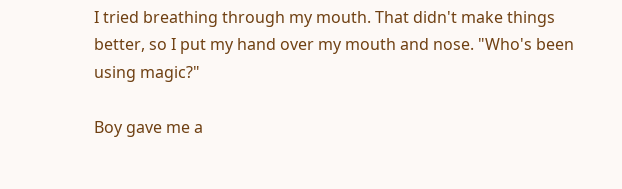I tried breathing through my mouth. That didn't make things better, so I put my hand over my mouth and nose. "Who's been using magic?"

Boy gave me a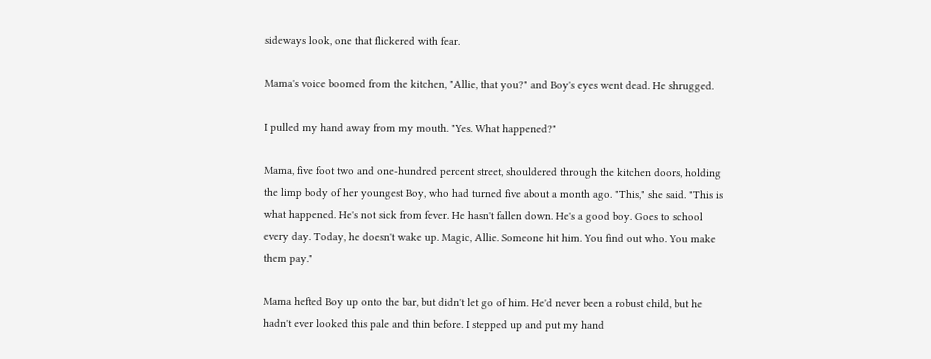sideways look, one that flickered with fear.

Mama's voice boomed from the kitchen, "Allie, that you?" and Boy's eyes went dead. He shrugged.

I pulled my hand away from my mouth. "Yes. What happened?"

Mama, five foot two and one-hundred percent street, shouldered through the kitchen doors, holding the limp body of her youngest Boy, who had turned five about a month ago. "This," she said. "This is what happened. He's not sick from fever. He hasn't fallen down. He's a good boy. Goes to school every day. Today, he doesn't wake up. Magic, Allie. Someone hit him. You find out who. You make them pay."

Mama hefted Boy up onto the bar, but didn't let go of him. He'd never been a robust child, but he hadn't ever looked this pale and thin before. I stepped up and put my hand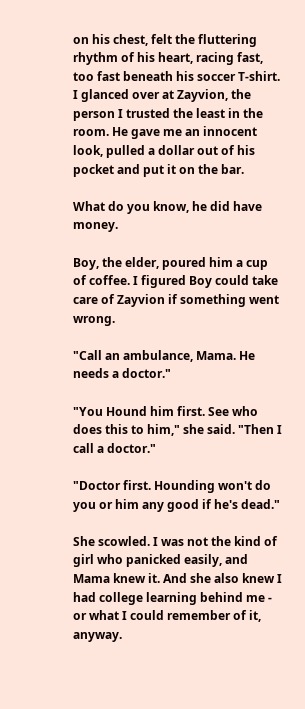on his chest, felt the fluttering rhythm of his heart, racing fast, too fast beneath his soccer T-shirt. I glanced over at Zayvion, the person I trusted the least in the room. He gave me an innocent look, pulled a dollar out of his pocket and put it on the bar.

What do you know, he did have money.

Boy, the elder, poured him a cup of coffee. I figured Boy could take care of Zayvion if something went wrong.

"Call an ambulance, Mama. He needs a doctor."

"You Hound him first. See who does this to him," she said. "Then I call a doctor."

"Doctor first. Hounding won't do you or him any good if he's dead."

She scowled. I was not the kind of girl who panicked easily, and Mama knew it. And she also knew I had college learning behind me - or what I could remember of it, anyway.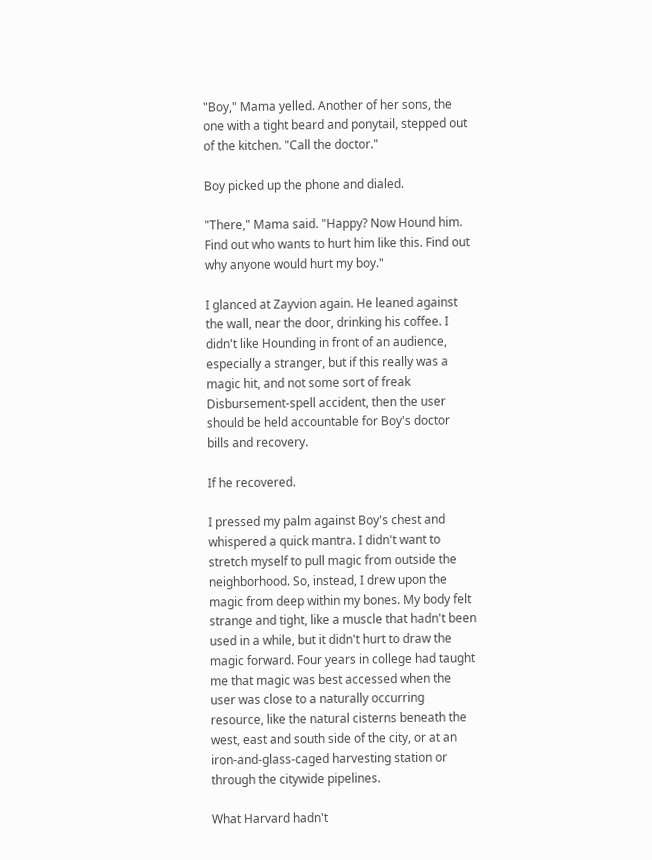"Boy," Mama yelled. Another of her sons, the one with a tight beard and ponytail, stepped out of the kitchen. "Call the doctor."

Boy picked up the phone and dialed.

"There," Mama said. "Happy? Now Hound him. Find out who wants to hurt him like this. Find out why anyone would hurt my boy."

I glanced at Zayvion again. He leaned against the wall, near the door, drinking his coffee. I didn't like Hounding in front of an audience, especially a stranger, but if this really was a magic hit, and not some sort of freak Disbursement-spell accident, then the user should be held accountable for Boy's doctor bills and recovery.

If he recovered.

I pressed my palm against Boy's chest and whispered a quick mantra. I didn't want to stretch myself to pull magic from outside the neighborhood. So, instead, I drew upon the magic from deep within my bones. My body felt strange and tight, like a muscle that hadn't been used in a while, but it didn't hurt to draw the magic forward. Four years in college had taught me that magic was best accessed when the user was close to a naturally occurring resource, like the natural cisterns beneath the west, east and south side of the city, or at an iron-and-glass-caged harvesting station or through the citywide pipelines.

What Harvard hadn't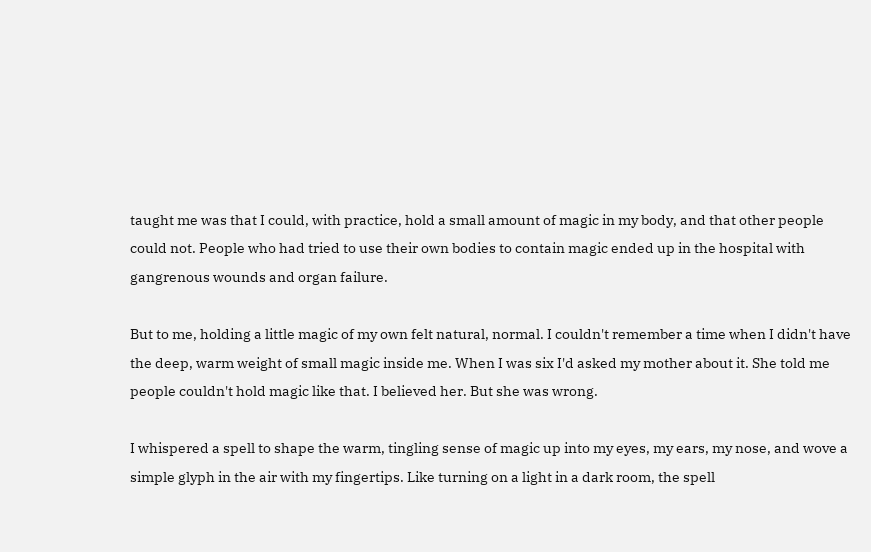taught me was that I could, with practice, hold a small amount of magic in my body, and that other people could not. People who had tried to use their own bodies to contain magic ended up in the hospital with gangrenous wounds and organ failure.

But to me, holding a little magic of my own felt natural, normal. I couldn't remember a time when I didn't have the deep, warm weight of small magic inside me. When I was six I'd asked my mother about it. She told me people couldn't hold magic like that. I believed her. But she was wrong.

I whispered a spell to shape the warm, tingling sense of magic up into my eyes, my ears, my nose, and wove a simple glyph in the air with my fingertips. Like turning on a light in a dark room, the spell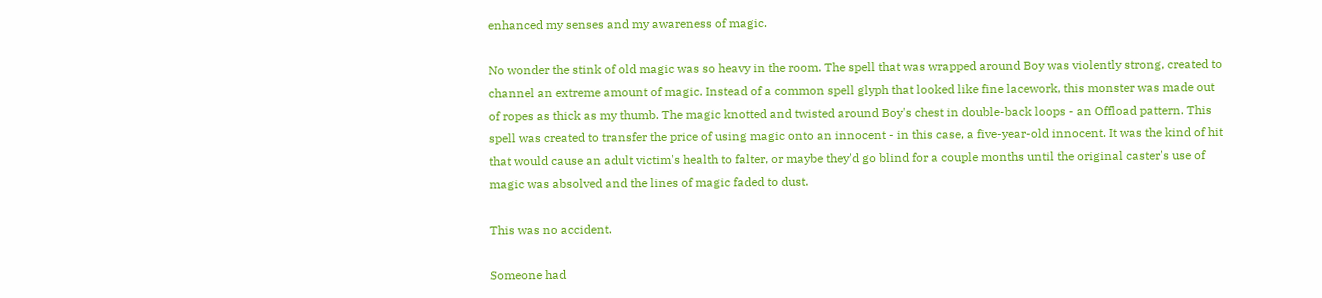enhanced my senses and my awareness of magic.

No wonder the stink of old magic was so heavy in the room. The spell that was wrapped around Boy was violently strong, created to channel an extreme amount of magic. Instead of a common spell glyph that looked like fine lacework, this monster was made out of ropes as thick as my thumb. The magic knotted and twisted around Boy's chest in double-back loops - an Offload pattern. This spell was created to transfer the price of using magic onto an innocent - in this case, a five-year-old innocent. It was the kind of hit that would cause an adult victim's health to falter, or maybe they'd go blind for a couple months until the original caster's use of magic was absolved and the lines of magic faded to dust.

This was no accident.

Someone had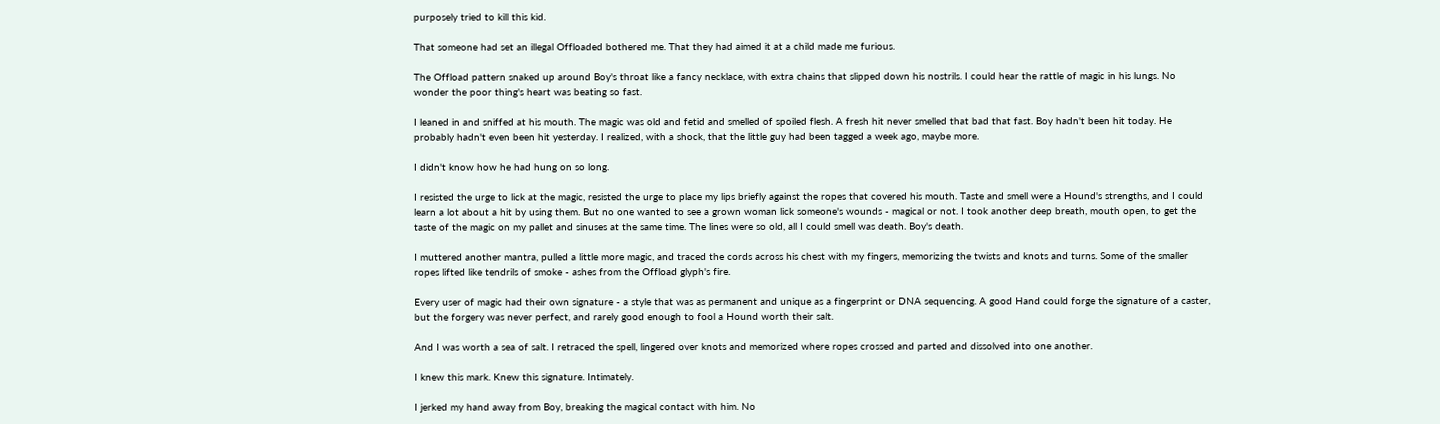purposely tried to kill this kid.

That someone had set an illegal Offloaded bothered me. That they had aimed it at a child made me furious.

The Offload pattern snaked up around Boy's throat like a fancy necklace, with extra chains that slipped down his nostrils. I could hear the rattle of magic in his lungs. No wonder the poor thing's heart was beating so fast.

I leaned in and sniffed at his mouth. The magic was old and fetid and smelled of spoiled flesh. A fresh hit never smelled that bad that fast. Boy hadn't been hit today. He probably hadn't even been hit yesterday. I realized, with a shock, that the little guy had been tagged a week ago, maybe more.

I didn't know how he had hung on so long.

I resisted the urge to lick at the magic, resisted the urge to place my lips briefly against the ropes that covered his mouth. Taste and smell were a Hound's strengths, and I could learn a lot about a hit by using them. But no one wanted to see a grown woman lick someone's wounds - magical or not. I took another deep breath, mouth open, to get the taste of the magic on my pallet and sinuses at the same time. The lines were so old, all I could smell was death. Boy's death.

I muttered another mantra, pulled a little more magic, and traced the cords across his chest with my fingers, memorizing the twists and knots and turns. Some of the smaller ropes lifted like tendrils of smoke - ashes from the Offload glyph's fire.

Every user of magic had their own signature - a style that was as permanent and unique as a fingerprint or DNA sequencing. A good Hand could forge the signature of a caster, but the forgery was never perfect, and rarely good enough to fool a Hound worth their salt.

And I was worth a sea of salt. I retraced the spell, lingered over knots and memorized where ropes crossed and parted and dissolved into one another.

I knew this mark. Knew this signature. Intimately.

I jerked my hand away from Boy, breaking the magical contact with him. No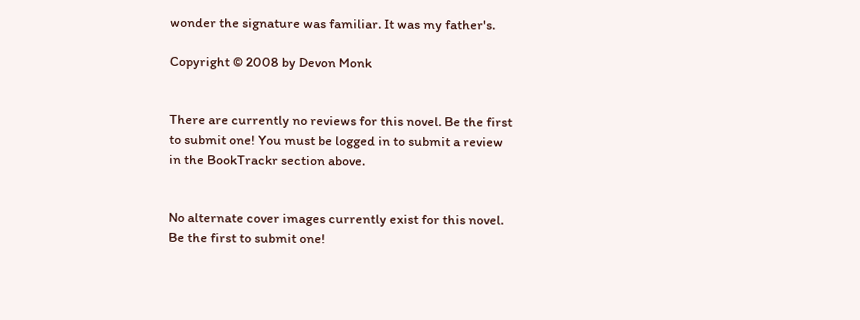wonder the signature was familiar. It was my father's.

Copyright © 2008 by Devon Monk


There are currently no reviews for this novel. Be the first to submit one! You must be logged in to submit a review in the BookTrackr section above.


No alternate cover images currently exist for this novel. Be the first to submit one!